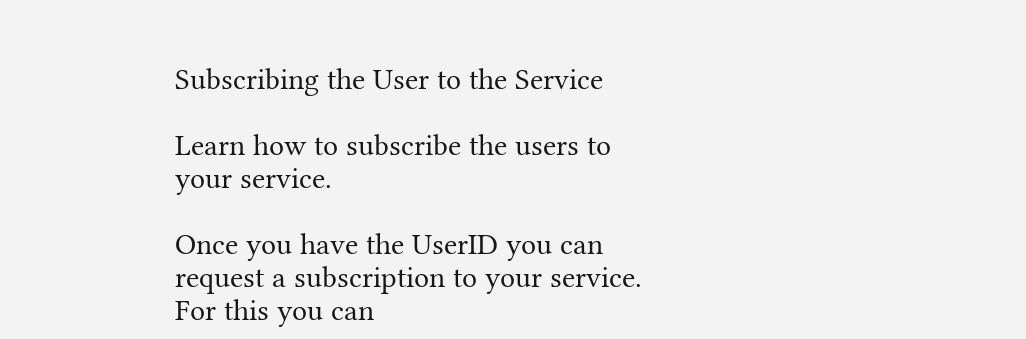Subscribing the User to the Service

Learn how to subscribe the users to your service.

Once you have the UserID you can request a subscription to your service. For this you can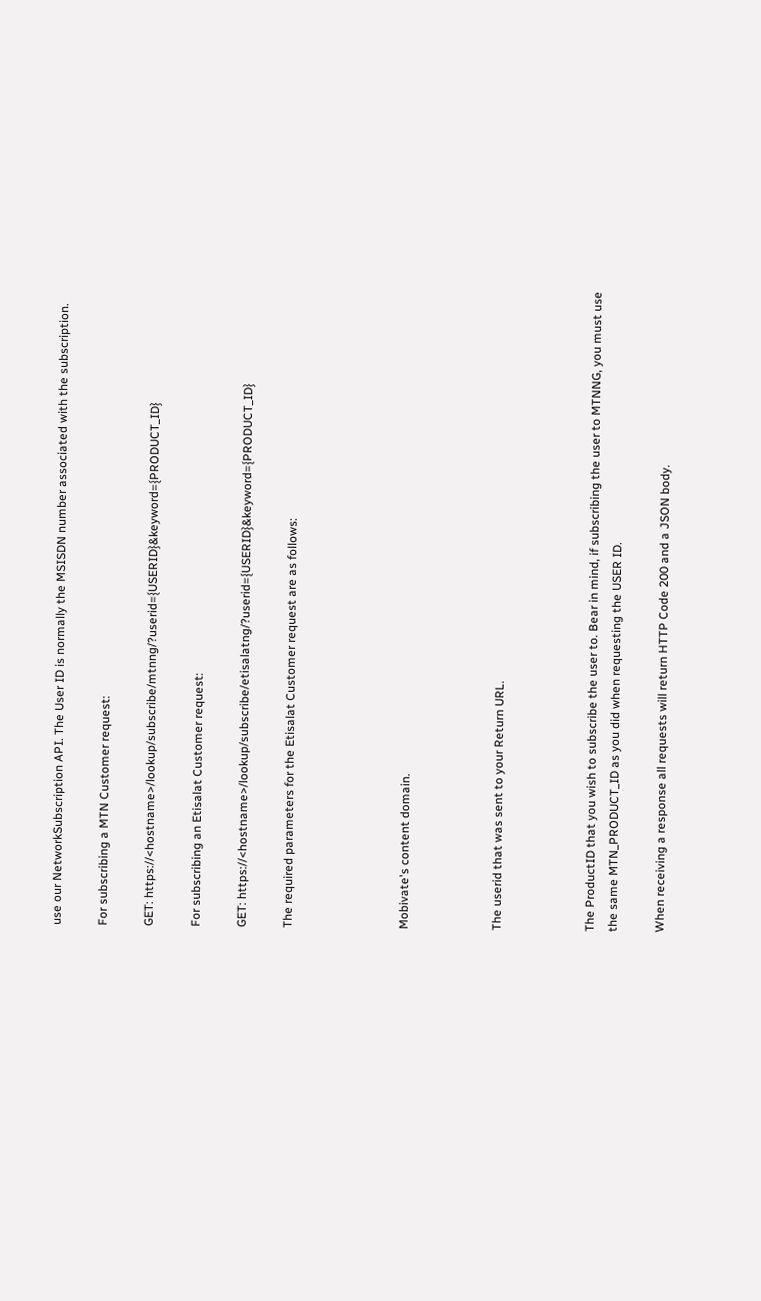use our NetworkSubscription API. The User ID is normally the MSISDN number associated with the subscription.

For subscribing a MTN Customer request:

GET: https://<hostname>/lookup/subscribe/mtnng/?userid={USERID}&keyword={PRODUCT_ID}

For subscribing an Etisalat Customer request:

GET: https://<hostname>/lookup/subscribe/etisalatng/?userid={USERID}&keyword={PRODUCT_ID}

The required parameters for the Etisalat Customer request are as follows:




Mobivate's content domain.



The userid that was sent to your Return URL.



The ProductID that you wish to subscribe the user to. Bear in mind, if subscribing the user to MTNNG, you must use the same MTN_PRODUCT_ID as you did when requesting the USER ID.

When receiving a response all requests will return HTTP Code 200 and a JSON body.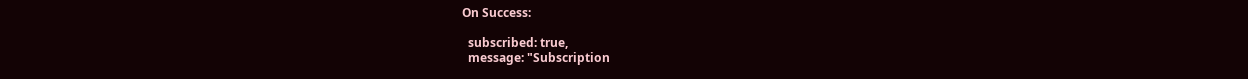On Success:

  subscribed: true,
  message: "Subscription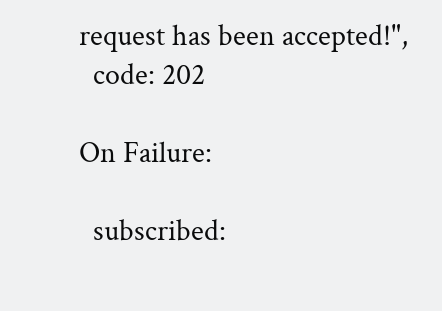request has been accepted!",
  code: 202

On Failure:

  subscribed: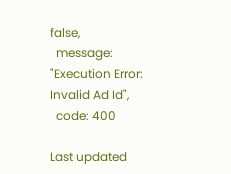false,
  message: "Execution Error: Invalid Ad Id",
  code: 400

Last updated